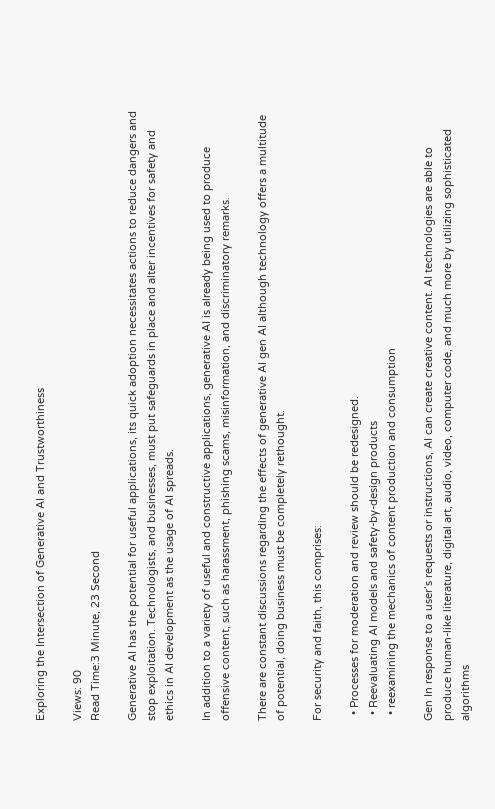Exploring the Intersection of Generative AI and Trustworthiness

Views: 90
Read Time:3 Minute, 23 Second

Generative AI has the potential for useful applications, its quick adoption necessitates actions to reduce dangers and stop exploitation. Technologists, and businesses, must put safeguards in place and alter incentives for safety and ethics in AI development as the usage of AI spreads.

In addition to a variety of useful and constructive applications, generative AI is already being used to produce offensive content, such as harassment, phishing scams, misinformation, and discriminatory remarks.

There are constant discussions regarding the effects of generative AI gen AI although technology offers a multitude of potential, doing business must be completely rethought.

For security and faith, this comprises:

  • Processes for moderation and review should be redesigned.
  • Reevaluating AI models and safety-by-design products
  • reexamining the mechanics of content production and consumption

Gen In response to a user’s requests or instructions, AI can create creative content. AI technologies are able to produce human-like literature, digital art, audio, video, computer code, and much more by utilizing sophisticated algorithms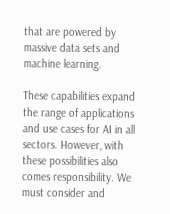that are powered by massive data sets and machine learning.

These capabilities expand the range of applications and use cases for AI in all sectors. However, with these possibilities also comes responsibility. We must consider and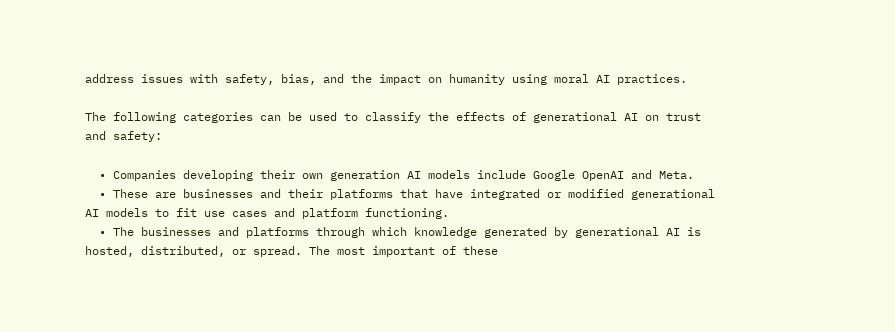address issues with safety, bias, and the impact on humanity using moral AI practices.

The following categories can be used to classify the effects of generational AI on trust and safety:

  • Companies developing their own generation AI models include Google OpenAI and Meta.
  • These are businesses and their platforms that have integrated or modified generational AI models to fit use cases and platform functioning.
  • The businesses and platforms through which knowledge generated by generational AI is hosted, distributed, or spread. The most important of these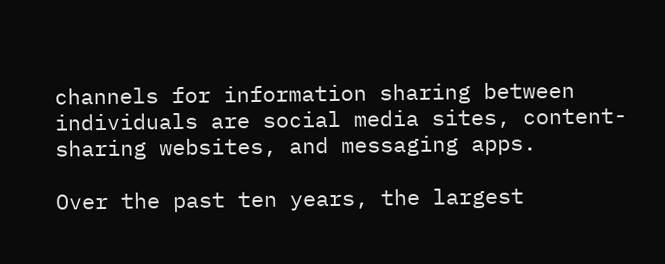channels for information sharing between individuals are social media sites, content-sharing websites, and messaging apps.

Over the past ten years, the largest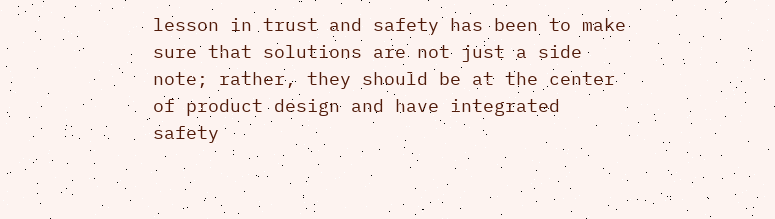lesson in trust and safety has been to make sure that solutions are not just a side note; rather, they should be at the center of product design and have integrated safety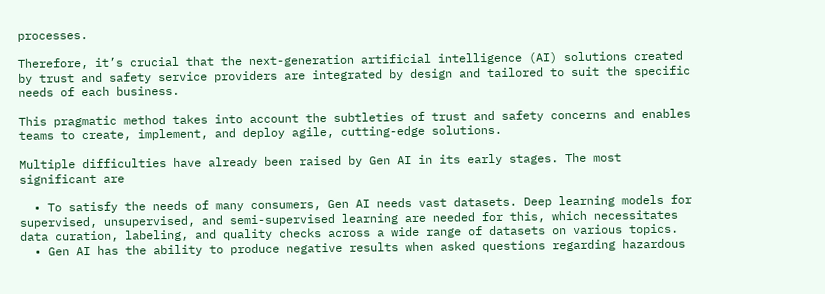processes.

Therefore, it’s crucial that the next-generation artificial intelligence (AI) solutions created by trust and safety service providers are integrated by design and tailored to suit the specific needs of each business.

This pragmatic method takes into account the subtleties of trust and safety concerns and enables teams to create, implement, and deploy agile, cutting-edge solutions.

Multiple difficulties have already been raised by Gen AI in its early stages. The most significant are

  • To satisfy the needs of many consumers, Gen AI needs vast datasets. Deep learning models for supervised, unsupervised, and semi-supervised learning are needed for this, which necessitates data curation, labeling, and quality checks across a wide range of datasets on various topics.
  • Gen AI has the ability to produce negative results when asked questions regarding hazardous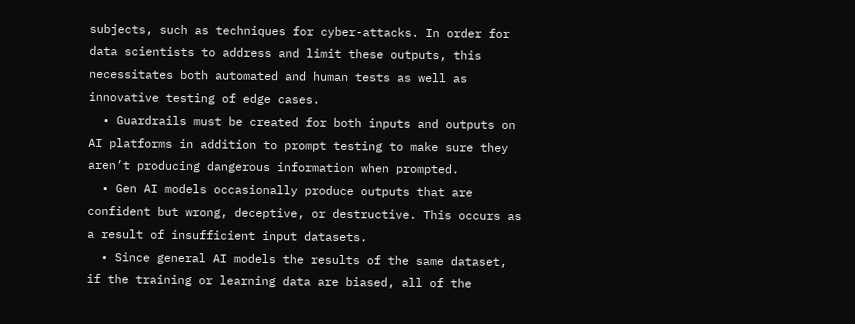subjects, such as techniques for cyber-attacks. In order for data scientists to address and limit these outputs, this necessitates both automated and human tests as well as innovative testing of edge cases.
  • Guardrails must be created for both inputs and outputs on AI platforms in addition to prompt testing to make sure they aren’t producing dangerous information when prompted.
  • Gen AI models occasionally produce outputs that are confident but wrong, deceptive, or destructive. This occurs as a result of insufficient input datasets.
  • Since general AI models the results of the same dataset, if the training or learning data are biased, all of the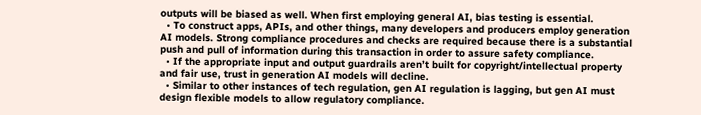outputs will be biased as well. When first employing general AI, bias testing is essential.
  • To construct apps, APIs, and other things, many developers and producers employ generation AI models. Strong compliance procedures and checks are required because there is a substantial push and pull of information during this transaction in order to assure safety compliance.
  • If the appropriate input and output guardrails aren’t built for copyright/intellectual property and fair use, trust in generation AI models will decline.
  • Similar to other instances of tech regulation, gen AI regulation is lagging, but gen AI must design flexible models to allow regulatory compliance.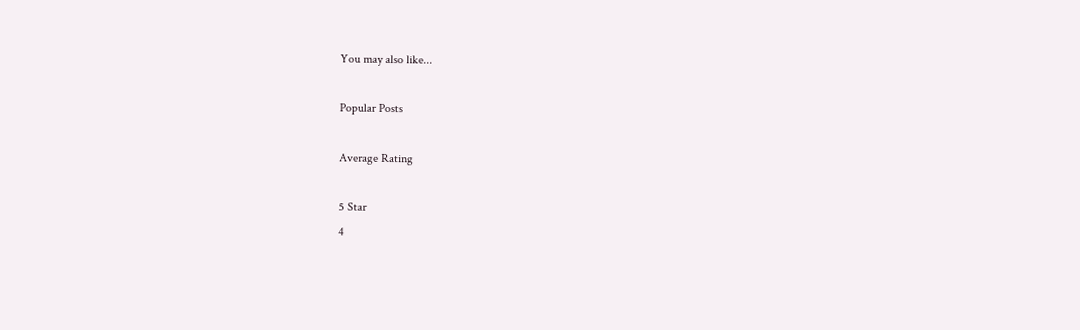You may also like...

Popular Posts

Average Rating

5 Star
4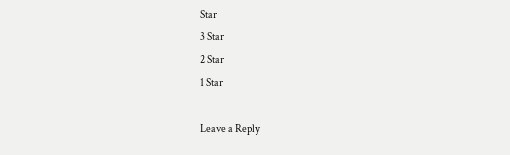Star
3 Star
2 Star
1 Star

Leave a Reply